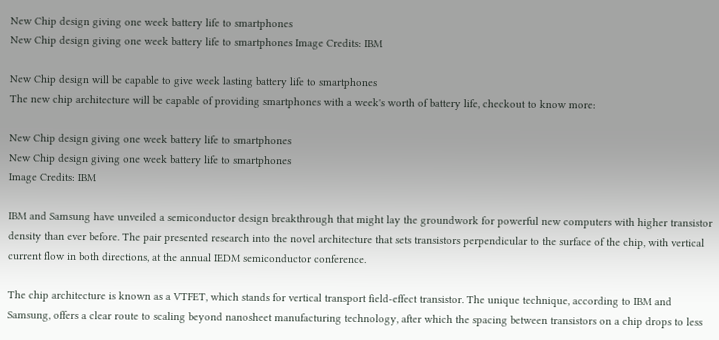New Chip design giving one week battery life to smartphones
New Chip design giving one week battery life to smartphones Image Credits: IBM

New Chip design will be capable to give week lasting battery life to smartphones
The new chip architecture will be capable of providing smartphones with a week's worth of battery life, checkout to know more:

New Chip design giving one week battery life to smartphones
New Chip design giving one week battery life to smartphones
Image Credits: IBM

IBM and Samsung have unveiled a semiconductor design breakthrough that might lay the groundwork for powerful new computers with higher transistor density than ever before. The pair presented research into the novel architecture that sets transistors perpendicular to the surface of the chip, with vertical current flow in both directions, at the annual IEDM semiconductor conference.

The chip architecture is known as a VTFET, which stands for vertical transport field-effect transistor. The unique technique, according to IBM and Samsung, offers a clear route to scaling beyond nanosheet manufacturing technology, after which the spacing between transistors on a chip drops to less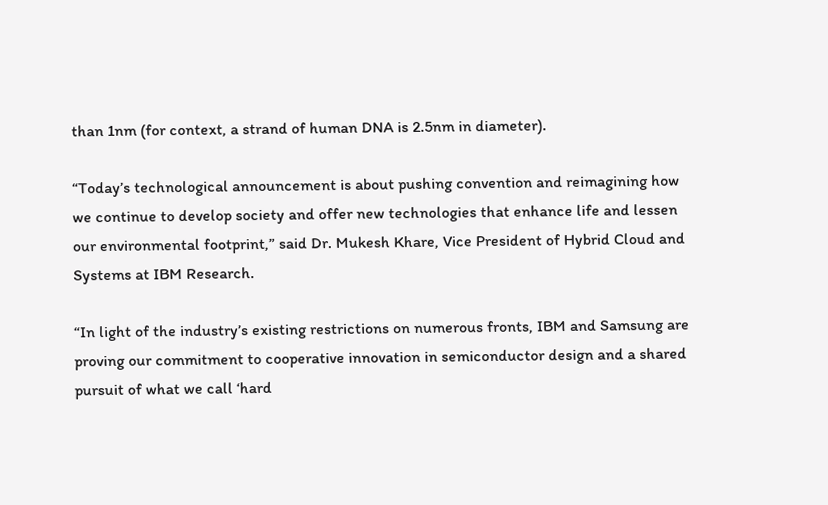than 1nm (for context, a strand of human DNA is 2.5nm in diameter).

“Today’s technological announcement is about pushing convention and reimagining how we continue to develop society and offer new technologies that enhance life and lessen our environmental footprint,” said Dr. Mukesh Khare, Vice President of Hybrid Cloud and Systems at IBM Research.

“In light of the industry’s existing restrictions on numerous fronts, IBM and Samsung are proving our commitment to cooperative innovation in semiconductor design and a shared pursuit of what we call ‘hard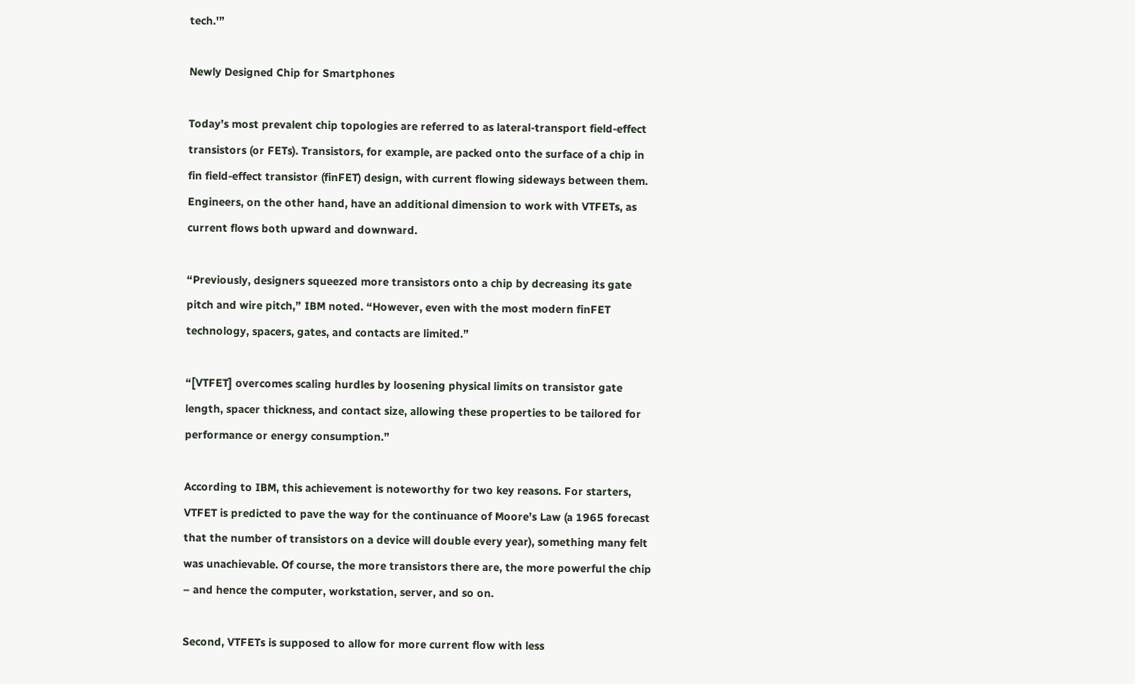tech.'”

Newly Designed Chip for Smartphones

Today’s most prevalent chip topologies are referred to as lateral-transport field-effect transistors (or FETs). Transistors, for example, are packed onto the surface of a chip in fin field-effect transistor (finFET) design, with current flowing sideways between them. Engineers, on the other hand, have an additional dimension to work with VTFETs, as current flows both upward and downward.

“Previously, designers squeezed more transistors onto a chip by decreasing its gate pitch and wire pitch,” IBM noted. “However, even with the most modern finFET technology, spacers, gates, and contacts are limited.”

“[VTFET] overcomes scaling hurdles by loosening physical limits on transistor gate length, spacer thickness, and contact size, allowing these properties to be tailored for performance or energy consumption.”

According to IBM, this achievement is noteworthy for two key reasons. For starters, VTFET is predicted to pave the way for the continuance of Moore’s Law (a 1965 forecast that the number of transistors on a device will double every year), something many felt was unachievable. Of course, the more transistors there are, the more powerful the chip – and hence the computer, workstation, server, and so on.

Second, VTFETs is supposed to allow for more current flow with less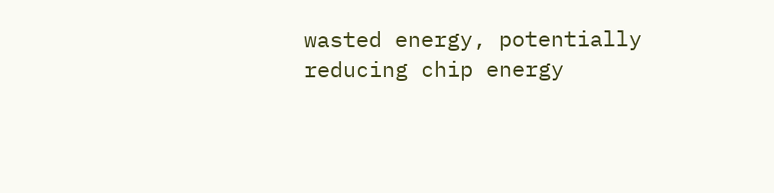wasted energy, potentially reducing chip energy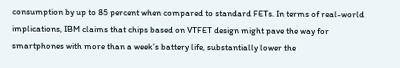consumption by up to 85 percent when compared to standard FETs. In terms of real-world implications, IBM claims that chips based on VTFET design might pave the way for smartphones with more than a week’s battery life, substantially lower the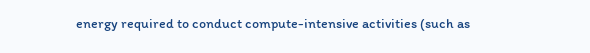energy required to conduct compute-intensive activities (such as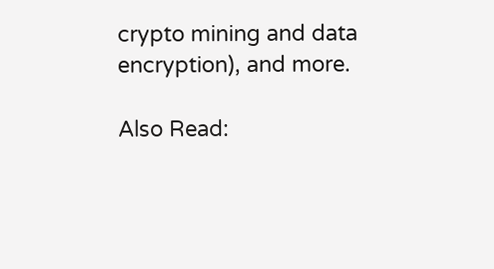crypto mining and data encryption), and more.

Also Read: